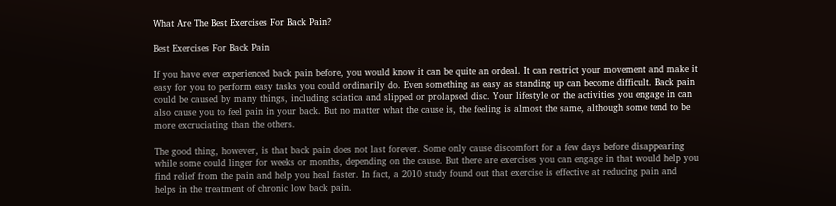What Are The Best Exercises For Back Pain?

Best Exercises For Back Pain

If you have ever experienced back pain before, you would know it can be quite an ordeal. It can restrict your movement and make it easy for you to perform easy tasks you could ordinarily do. Even something as easy as standing up can become difficult. Back pain could be caused by many things, including sciatica and slipped or prolapsed disc. Your lifestyle or the activities you engage in can also cause you to feel pain in your back. But no matter what the cause is, the feeling is almost the same, although some tend to be more excruciating than the others.

The good thing, however, is that back pain does not last forever. Some only cause discomfort for a few days before disappearing while some could linger for weeks or months, depending on the cause. But there are exercises you can engage in that would help you find relief from the pain and help you heal faster. In fact, a 2010 study found out that exercise is effective at reducing pain and helps in the treatment of chronic low back pain.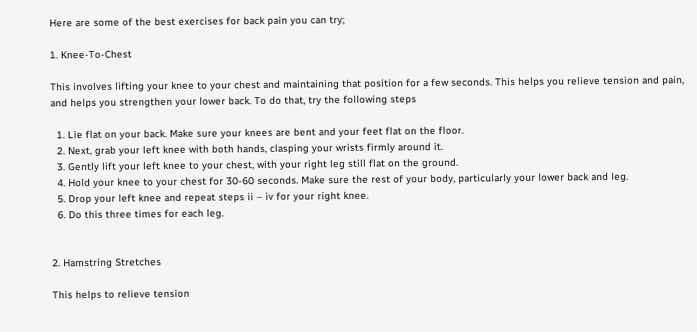Here are some of the best exercises for back pain you can try;

1. Knee-To-Chest

This involves lifting your knee to your chest and maintaining that position for a few seconds. This helps you relieve tension and pain, and helps you strengthen your lower back. To do that, try the following steps

  1. Lie flat on your back. Make sure your knees are bent and your feet flat on the floor.
  2. Next, grab your left knee with both hands, clasping your wrists firmly around it.
  3. Gently lift your left knee to your chest, with your right leg still flat on the ground.
  4. Hold your knee to your chest for 30-60 seconds. Make sure the rest of your body, particularly your lower back and leg.
  5. Drop your left knee and repeat steps ii – iv for your right knee.
  6. Do this three times for each leg.


2. Hamstring Stretches

This helps to relieve tension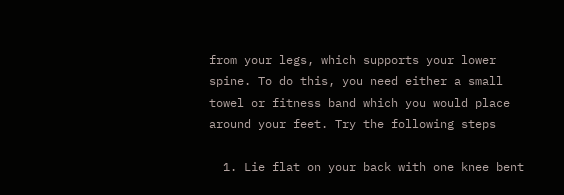from your legs, which supports your lower spine. To do this, you need either a small towel or fitness band which you would place around your feet. Try the following steps

  1. Lie flat on your back with one knee bent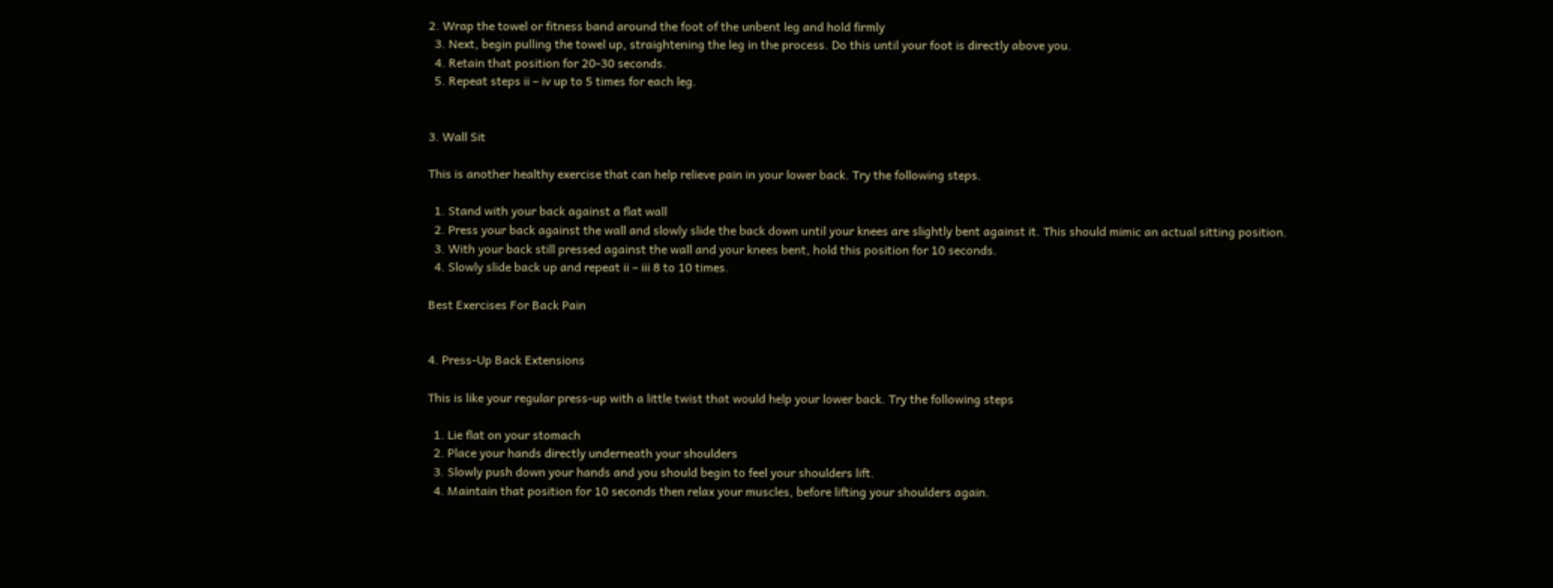2. Wrap the towel or fitness band around the foot of the unbent leg and hold firmly
  3. Next, begin pulling the towel up, straightening the leg in the process. Do this until your foot is directly above you.
  4. Retain that position for 20-30 seconds.
  5. Repeat steps ii – iv up to 5 times for each leg.


3. Wall Sit

This is another healthy exercise that can help relieve pain in your lower back. Try the following steps.

  1. Stand with your back against a flat wall
  2. Press your back against the wall and slowly slide the back down until your knees are slightly bent against it. This should mimic an actual sitting position.
  3. With your back still pressed against the wall and your knees bent, hold this position for 10 seconds.
  4. Slowly slide back up and repeat ii – iii 8 to 10 times.

Best Exercises For Back Pain


4. Press-Up Back Extensions

This is like your regular press-up with a little twist that would help your lower back. Try the following steps

  1. Lie flat on your stomach
  2. Place your hands directly underneath your shoulders
  3. Slowly push down your hands and you should begin to feel your shoulders lift.
  4. Maintain that position for 10 seconds then relax your muscles, before lifting your shoulders again.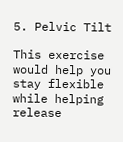5. Pelvic Tilt

This exercise would help you stay flexible while helping release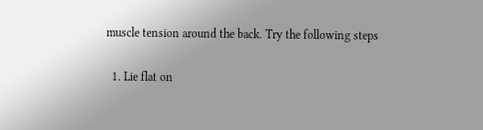muscle tension around the back. Try the following steps

  1. Lie flat on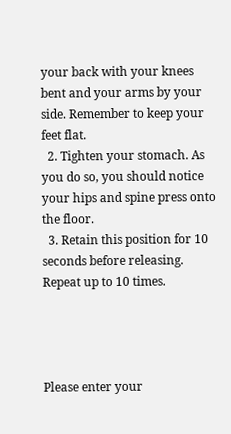your back with your knees bent and your arms by your side. Remember to keep your feet flat.
  2. Tighten your stomach. As you do so, you should notice your hips and spine press onto the floor.
  3. Retain this position for 10 seconds before releasing. Repeat up to 10 times.




Please enter your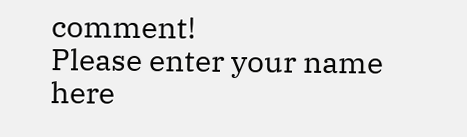comment!
Please enter your name here